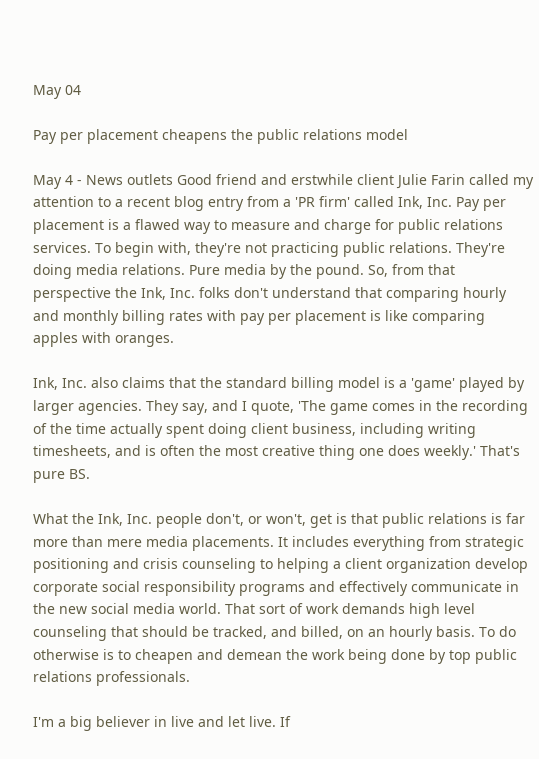May 04

Pay per placement cheapens the public relations model

May 4 - News outlets Good friend and erstwhile client Julie Farin called my attention to a recent blog entry from a 'PR firm' called Ink, Inc. Pay per placement is a flawed way to measure and charge for public relations services. To begin with, they're not practicing public relations. They're doing media relations. Pure media by the pound. So, from that perspective the Ink, Inc. folks don't understand that comparing hourly and monthly billing rates with pay per placement is like comparing apples with oranges.

Ink, Inc. also claims that the standard billing model is a 'game' played by larger agencies. They say, and I quote, 'The game comes in the recording of the time actually spent doing client business, including writing timesheets, and is often the most creative thing one does weekly.' That's pure BS.

What the Ink, Inc. people don't, or won't, get is that public relations is far more than mere media placements. It includes everything from strategic positioning and crisis counseling to helping a client organization develop corporate social responsibility programs and effectively communicate in the new social media world. That sort of work demands high level counseling that should be tracked, and billed, on an hourly basis. To do otherwise is to cheapen and demean the work being done by top public relations professionals.

I'm a big believer in live and let live. If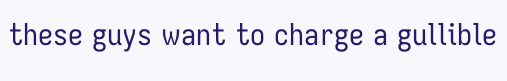these guys want to charge a gullible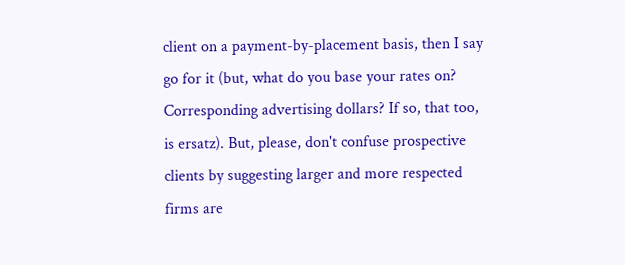client on a payment-by-placement basis, then I say go for it (but, what do you base your rates on? Corresponding advertising dollars? If so, that too, is ersatz). But, please, don't confuse prospective clients by suggesting larger and more respected firms are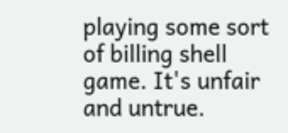playing some sort of billing shell game. It's unfair and untrue.